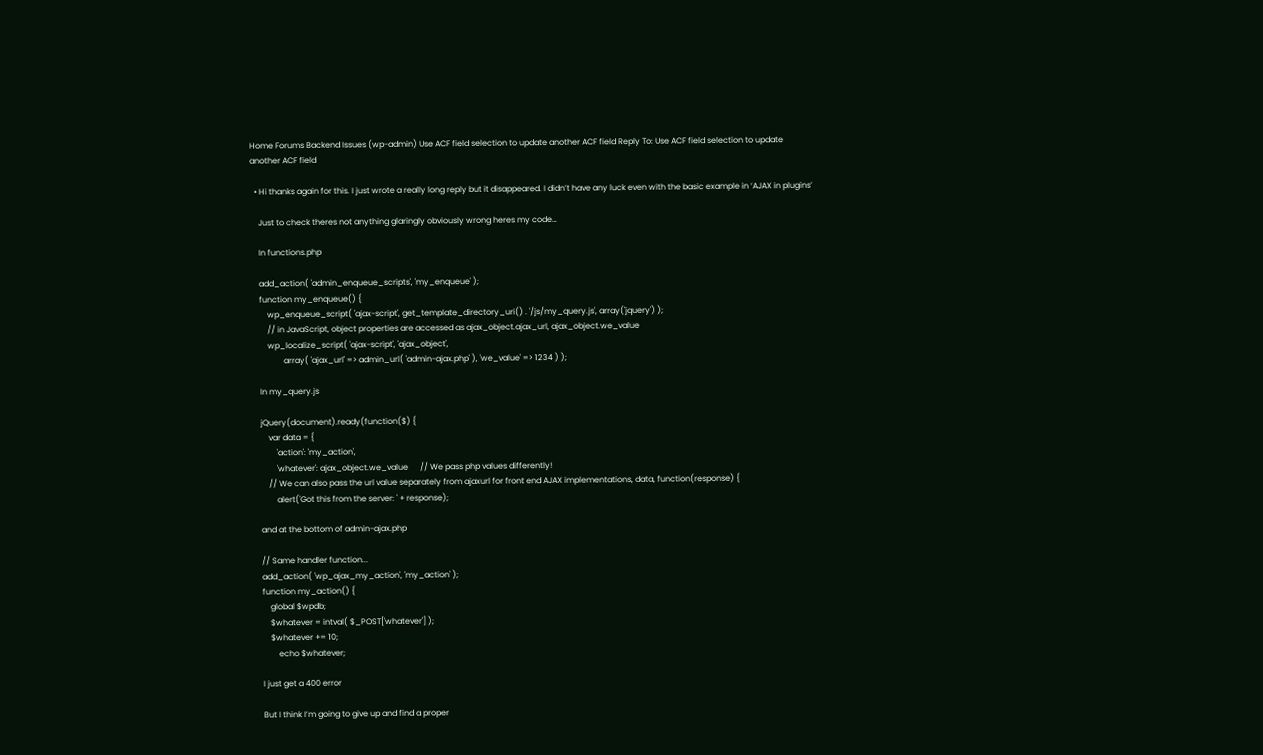Home Forums Backend Issues (wp-admin) Use ACF field selection to update another ACF field Reply To: Use ACF field selection to update another ACF field

  • Hi thanks again for this. I just wrote a really long reply but it disappeared. I didn’t have any luck even with the basic example in ‘AJAX in plugins’

    Just to check theres not anything glaringly obviously wrong heres my code…

    In functions.php

    add_action( 'admin_enqueue_scripts', 'my_enqueue' );
    function my_enqueue() {
        wp_enqueue_script( 'ajax-script', get_template_directory_uri() . '/js/my_query.js', array('jquery') );
        // in JavaScript, object properties are accessed as ajax_object.ajax_url, ajax_object.we_value
        wp_localize_script( 'ajax-script', 'ajax_object',
                array( 'ajax_url' => admin_url( 'admin-ajax.php' ), 'we_value' => 1234 ) );

    In my_query.js

    jQuery(document).ready(function($) {
        var data = {
            'action': 'my_action',
            'whatever': ajax_object.we_value      // We pass php values differently!
        // We can also pass the url value separately from ajaxurl for front end AJAX implementations, data, function(response) {
            alert('Got this from the server: ' + response);

    and at the bottom of admin-ajax.php

    // Same handler function...
    add_action( 'wp_ajax_my_action', 'my_action' );
    function my_action() {
        global $wpdb;
        $whatever = intval( $_POST['whatever'] );
        $whatever += 10;
            echo $whatever;

    I just get a 400 error

    But I think I’m going to give up and find a proper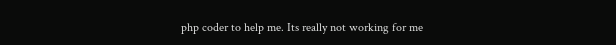php coder to help me. Its really not working for me